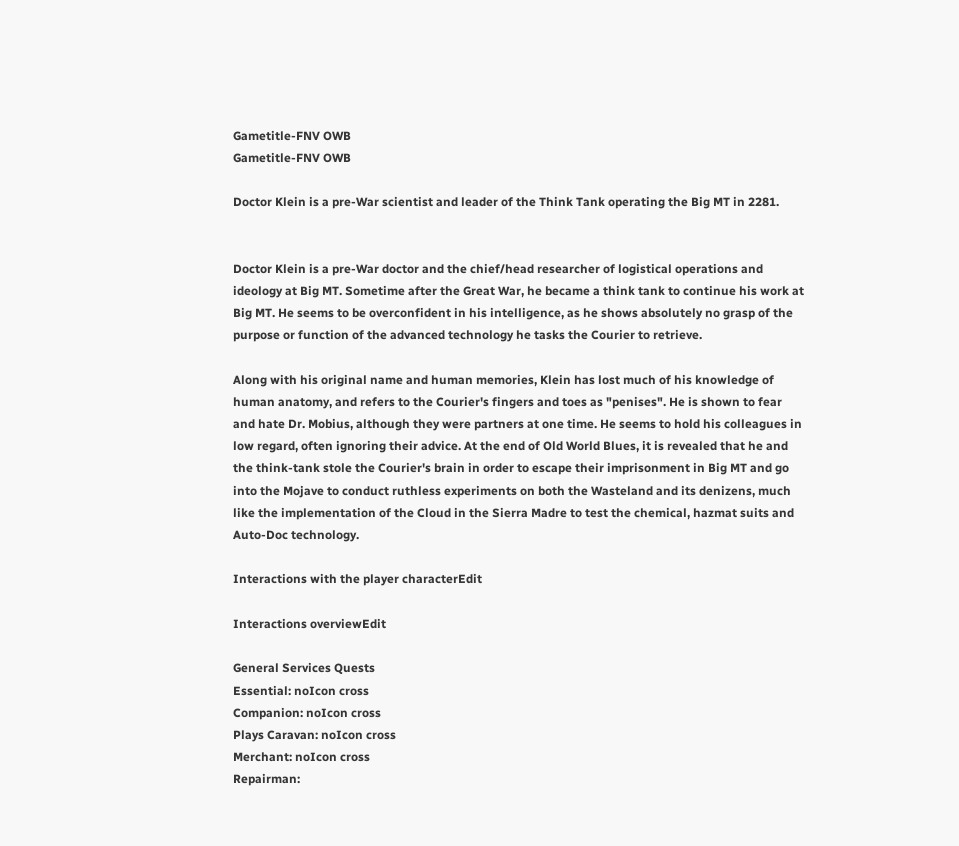Gametitle-FNV OWB
Gametitle-FNV OWB

Doctor Klein is a pre-War scientist and leader of the Think Tank operating the Big MT in 2281.


Doctor Klein is a pre-War doctor and the chief/head researcher of logistical operations and ideology at Big MT. Sometime after the Great War, he became a think tank to continue his work at Big MT. He seems to be overconfident in his intelligence, as he shows absolutely no grasp of the purpose or function of the advanced technology he tasks the Courier to retrieve.

Along with his original name and human memories, Klein has lost much of his knowledge of human anatomy, and refers to the Courier's fingers and toes as "penises". He is shown to fear and hate Dr. Mobius, although they were partners at one time. He seems to hold his colleagues in low regard, often ignoring their advice. At the end of Old World Blues, it is revealed that he and the think-tank stole the Courier's brain in order to escape their imprisonment in Big MT and go into the Mojave to conduct ruthless experiments on both the Wasteland and its denizens, much like the implementation of the Cloud in the Sierra Madre to test the chemical, hazmat suits and Auto-Doc technology.

Interactions with the player characterEdit

Interactions overviewEdit

General Services Quests
Essential: noIcon cross
Companion: noIcon cross
Plays Caravan: noIcon cross
Merchant: noIcon cross
Repairman: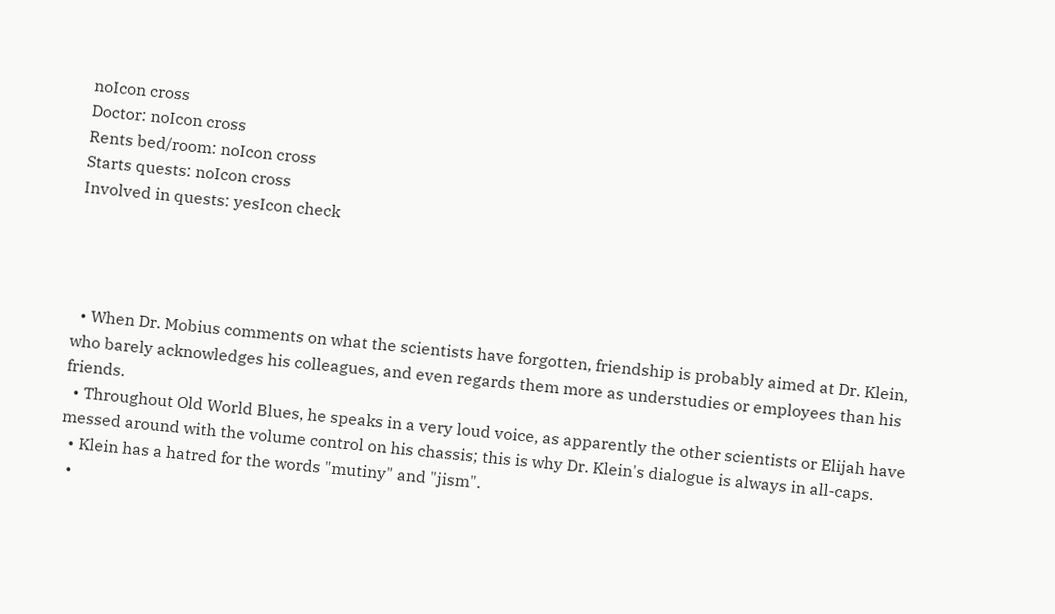noIcon cross
Doctor: noIcon cross
Rents bed/room: noIcon cross
Starts quests: noIcon cross
Involved in quests: yesIcon check




  • When Dr. Mobius comments on what the scientists have forgotten, friendship is probably aimed at Dr. Klein, who barely acknowledges his colleagues, and even regards them more as understudies or employees than his friends.
  • Throughout Old World Blues, he speaks in a very loud voice, as apparently the other scientists or Elijah have messed around with the volume control on his chassis; this is why Dr. Klein's dialogue is always in all-caps.
  • Klein has a hatred for the words "mutiny" and "jism".
  •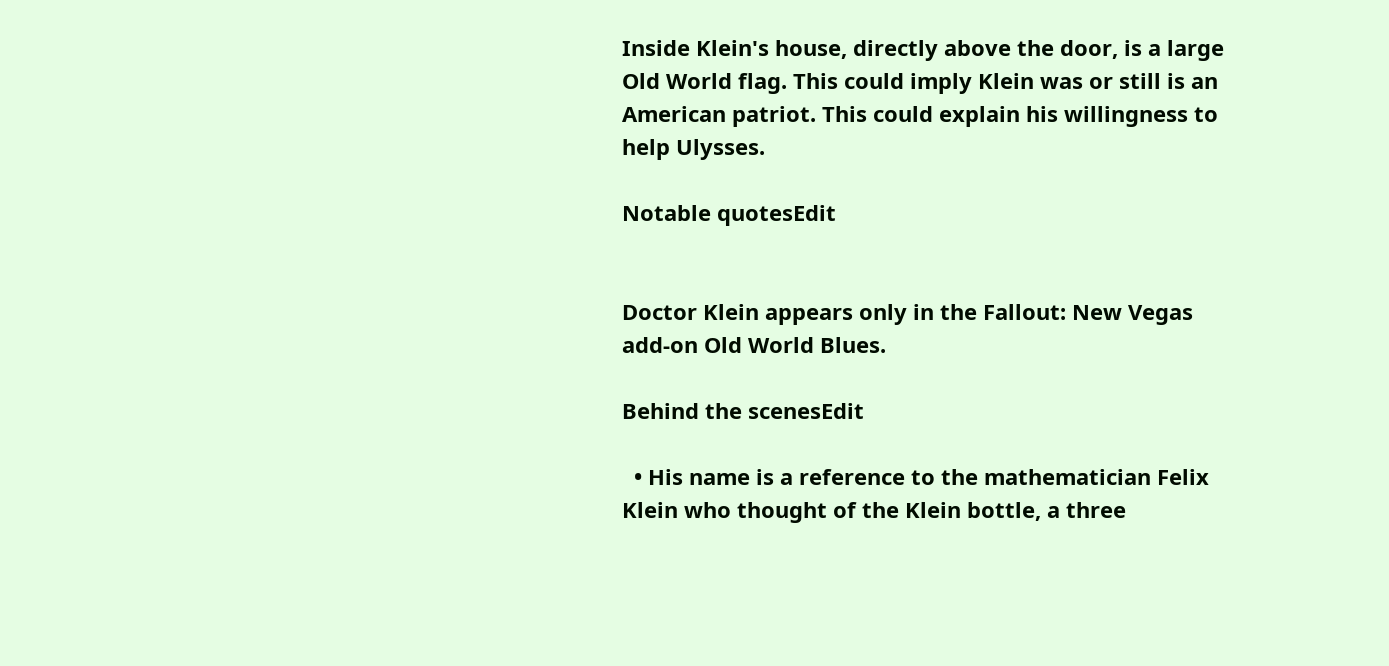Inside Klein's house, directly above the door, is a large Old World flag. This could imply Klein was or still is an American patriot. This could explain his willingness to help Ulysses.

Notable quotesEdit


Doctor Klein appears only in the Fallout: New Vegas add-on Old World Blues.

Behind the scenesEdit

  • His name is a reference to the mathematician Felix Klein who thought of the Klein bottle, a three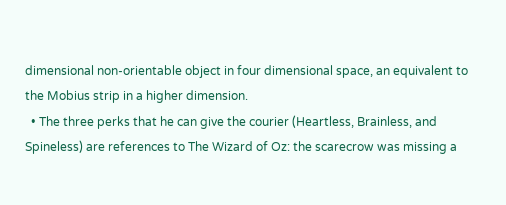dimensional non-orientable object in four dimensional space, an equivalent to the Mobius strip in a higher dimension.
  • The three perks that he can give the courier (Heartless, Brainless, and Spineless) are references to The Wizard of Oz: the scarecrow was missing a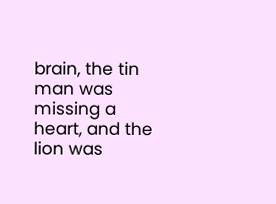brain, the tin man was missing a heart, and the lion was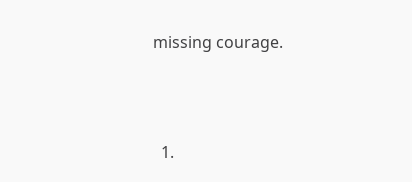missing courage.



  1.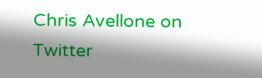Chris Avellone on Twitter